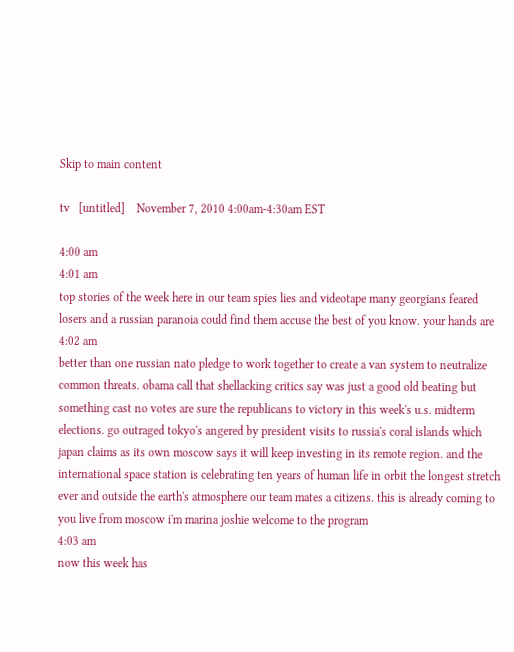Skip to main content

tv   [untitled]    November 7, 2010 4:00am-4:30am EST

4:00 am
4:01 am
top stories of the week here in our team spies lies and videotape many georgians feared losers and a russian paranoia could find them accuse the best of you know. your hands are
4:02 am
better than one russian nato pledge to work together to create a van system to neutralize common threats. obama call that shellacking critics say was just a good old beating but something cast no votes are sure the republicans to victory in this week's u.s. midterm elections. go outraged tokyo's angered by president visits to russia's coral islands which japan claims as its own moscow says it will keep investing in its remote region. and the international space station is celebrating ten years of human life in orbit the longest stretch ever and outside the earth's atmosphere our team mates a citizens. this is already coming to you live from moscow i'm marina joshie welcome to the program
4:03 am
now this week has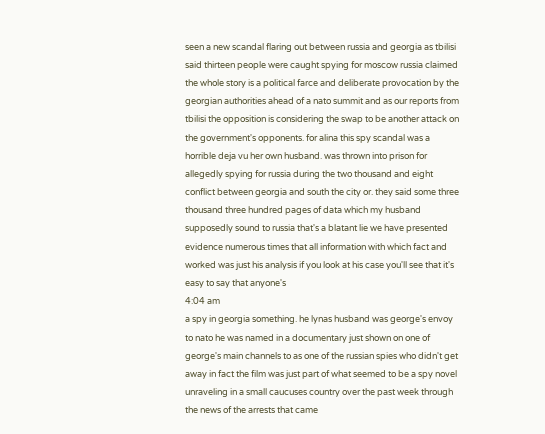seen a new scandal flaring out between russia and georgia as tbilisi said thirteen people were caught spying for moscow russia claimed the whole story is a political farce and deliberate provocation by the georgian authorities ahead of a nato summit and as our reports from tbilisi the opposition is considering the swap to be another attack on the government's opponents. for alina this spy scandal was a horrible deja vu her own husband. was thrown into prison for allegedly spying for russia during the two thousand and eight conflict between georgia and south the city or. they said some three thousand three hundred pages of data which my husband supposedly sound to russia that's a blatant lie we have presented evidence numerous times that all information with which fact and worked was just his analysis if you look at his case you'll see that it's easy to say that anyone's
4:04 am
a spy in georgia something. he lynas husband was george's envoy to nato he was named in a documentary just shown on one of george's main channels to as one of the russian spies who didn't get away in fact the film was just part of what seemed to be a spy novel unraveling in a small caucuses country over the past week through the news of the arrests that came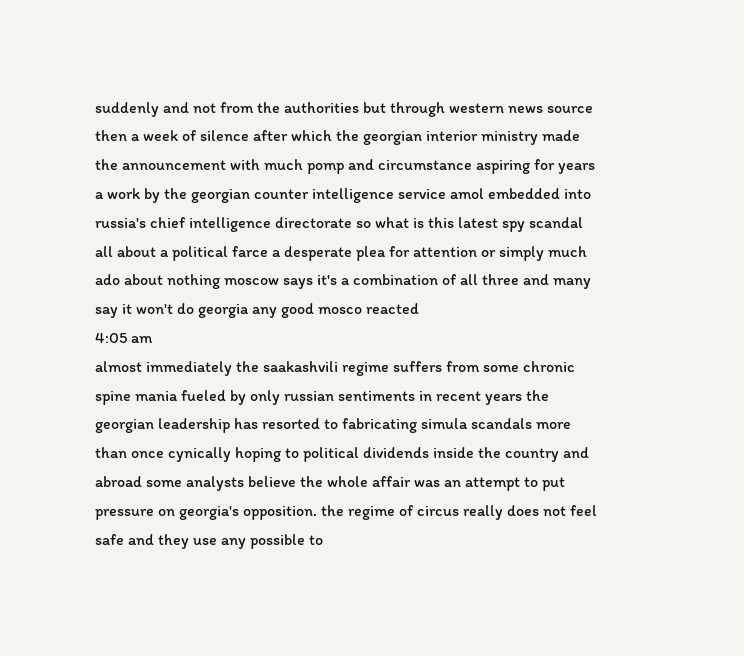suddenly and not from the authorities but through western news source then a week of silence after which the georgian interior ministry made the announcement with much pomp and circumstance aspiring for years a work by the georgian counter intelligence service amol embedded into russia's chief intelligence directorate so what is this latest spy scandal all about a political farce a desperate plea for attention or simply much ado about nothing moscow says it's a combination of all three and many say it won't do georgia any good mosco reacted
4:05 am
almost immediately the saakashvili regime suffers from some chronic spine mania fueled by only russian sentiments in recent years the georgian leadership has resorted to fabricating simula scandals more than once cynically hoping to political dividends inside the country and abroad some analysts believe the whole affair was an attempt to put pressure on georgia's opposition. the regime of circus really does not feel safe and they use any possible to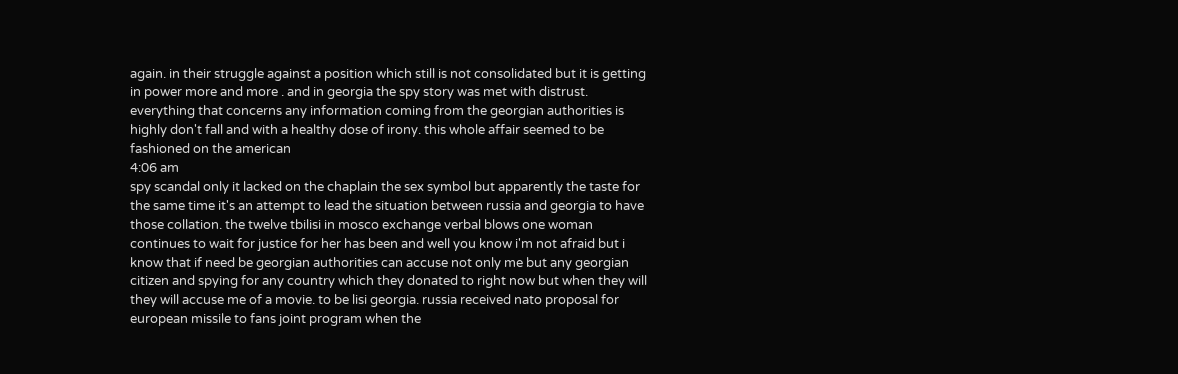again. in their struggle against a position which still is not consolidated but it is getting in power more and more . and in georgia the spy story was met with distrust. everything that concerns any information coming from the georgian authorities is highly don't fall and with a healthy dose of irony. this whole affair seemed to be fashioned on the american
4:06 am
spy scandal only it lacked on the chaplain the sex symbol but apparently the taste for the same time it's an attempt to lead the situation between russia and georgia to have those collation. the twelve tbilisi in mosco exchange verbal blows one woman continues to wait for justice for her has been and well you know i'm not afraid but i know that if need be georgian authorities can accuse not only me but any georgian citizen and spying for any country which they donated to right now but when they will they will accuse me of a movie. to be lisi georgia. russia received nato proposal for european missile to fans joint program when the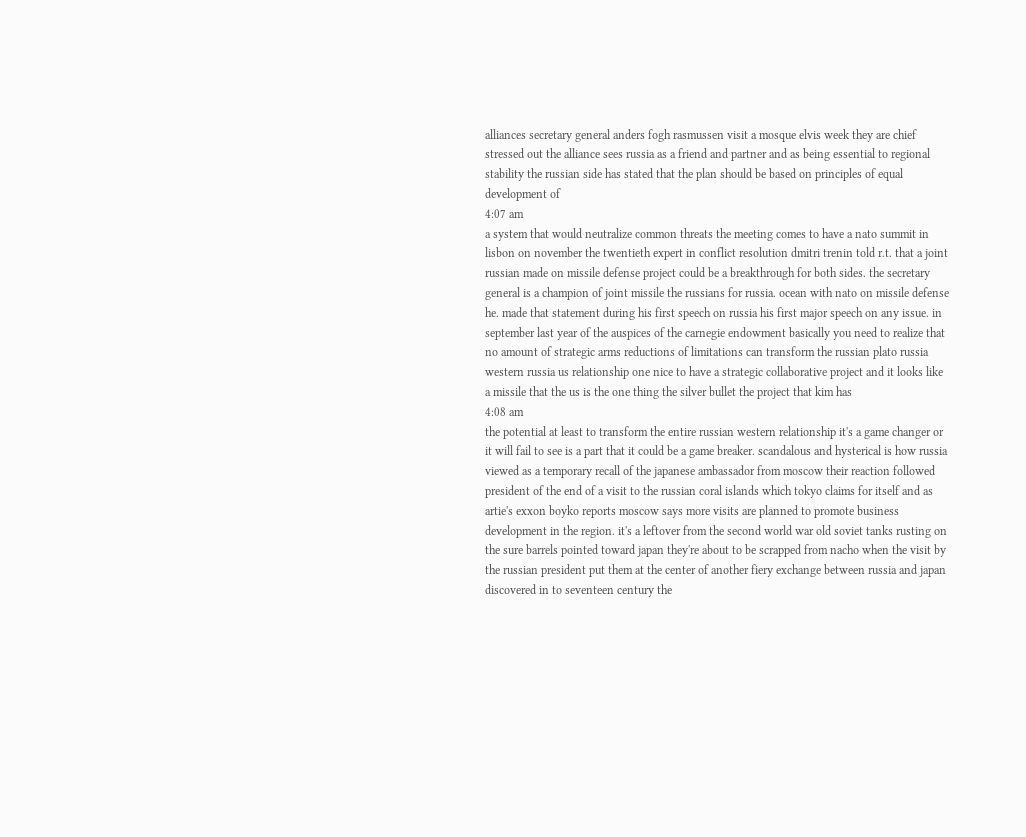alliances secretary general anders fogh rasmussen visit a mosque elvis week they are chief stressed out the alliance sees russia as a friend and partner and as being essential to regional stability the russian side has stated that the plan should be based on principles of equal development of
4:07 am
a system that would neutralize common threats the meeting comes to have a nato summit in lisbon on november the twentieth expert in conflict resolution dmitri trenin told r.t. that a joint russian made on missile defense project could be a breakthrough for both sides. the secretary general is a champion of joint missile the russians for russia. ocean with nato on missile defense he. made that statement during his first speech on russia his first major speech on any issue. in september last year of the auspices of the carnegie endowment basically you need to realize that no amount of strategic arms reductions of limitations can transform the russian plato russia western russia us relationship one nice to have a strategic collaborative project and it looks like a missile that the us is the one thing the silver bullet the project that kim has
4:08 am
the potential at least to transform the entire russian western relationship it's a game changer or it will fail to see is a part that it could be a game breaker. scandalous and hysterical is how russia viewed as a temporary recall of the japanese ambassador from moscow their reaction followed president of the end of a visit to the russian coral islands which tokyo claims for itself and as artie's exxon boyko reports moscow says more visits are planned to promote business development in the region. it's a leftover from the second world war old soviet tanks rusting on the sure barrels pointed toward japan they're about to be scrapped from nacho when the visit by the russian president put them at the center of another fiery exchange between russia and japan discovered in to seventeen century the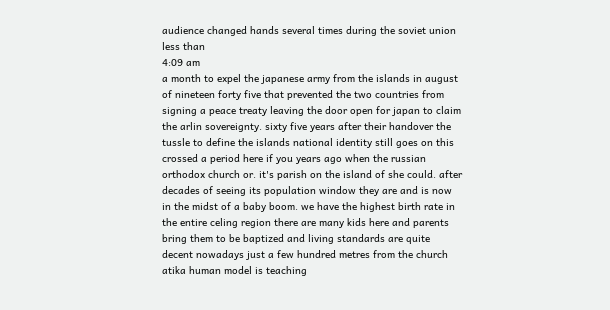audience changed hands several times during the soviet union less than
4:09 am
a month to expel the japanese army from the islands in august of nineteen forty five that prevented the two countries from signing a peace treaty leaving the door open for japan to claim the arlin sovereignty. sixty five years after their handover the tussle to define the islands national identity still goes on this crossed a period here if you years ago when the russian orthodox church or. it's parish on the island of she could. after decades of seeing its population window they are and is now in the midst of a baby boom. we have the highest birth rate in the entire celing region there are many kids here and parents bring them to be baptized and living standards are quite decent nowadays just a few hundred metres from the church atika human model is teaching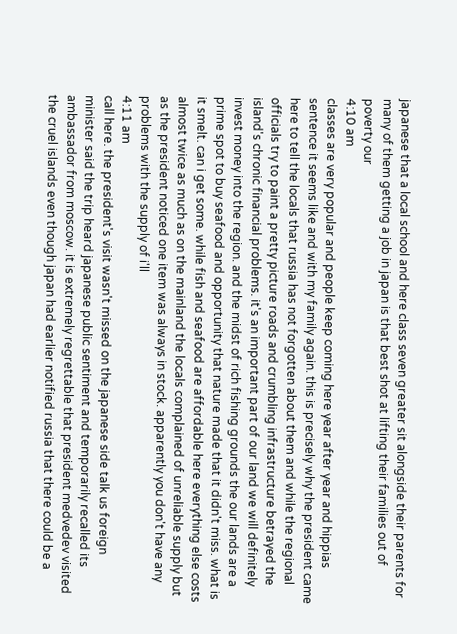japanese that a local school and here class seven greater sit alongside their parents for many of them getting a job in japan is that best shot at lifting their families out of poverty our
4:10 am
classes are very popular and people keep coming here year after year and hippias sentence it seems like and with my family again. this is precisely why the president came here to tell the locals that russia has not forgotten about them and while the regional officials try to paint a pretty picture roads and crumbling infrastructure betrayed the island's chronic financial problems. it's an important part of our land we will definitely invest money into the region. and the midst of rich fishing grounds the our lands are a prime spot to buy seafood and opportunity that nature made that it didn't miss. what is it smelt. can i get some. while fish and seafood are affordable here everything else costs almost twice as much as on the mainland the locals complained of unreliable supply but as the president noticed one item was always in stock. apparently you don't have any problems with the supply of i'll
4:11 am
call here. the president's visit wasn't missed on the japanese side talk us foreign minister said the trip heard japanese public sentiment and temporarily recalled its ambassador from moscow. it is extremely regrettable that president medvedev visited the cruel islands even though japan had earlier notified russia that there could be a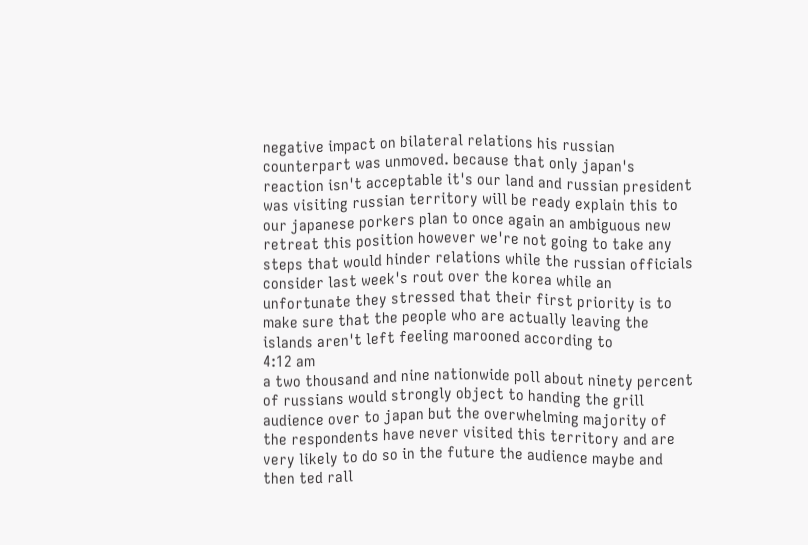negative impact on bilateral relations his russian counterpart was unmoved. because that only japan's reaction isn't acceptable it's our land and russian president was visiting russian territory will be ready explain this to our japanese porkers plan to once again an ambiguous new retreat this position however we're not going to take any steps that would hinder relations while the russian officials consider last week's rout over the korea while an unfortunate they stressed that their first priority is to make sure that the people who are actually leaving the islands aren't left feeling marooned according to
4:12 am
a two thousand and nine nationwide poll about ninety percent of russians would strongly object to handing the grill audience over to japan but the overwhelming majority of the respondents have never visited this territory and are very likely to do so in the future the audience maybe and then ted rall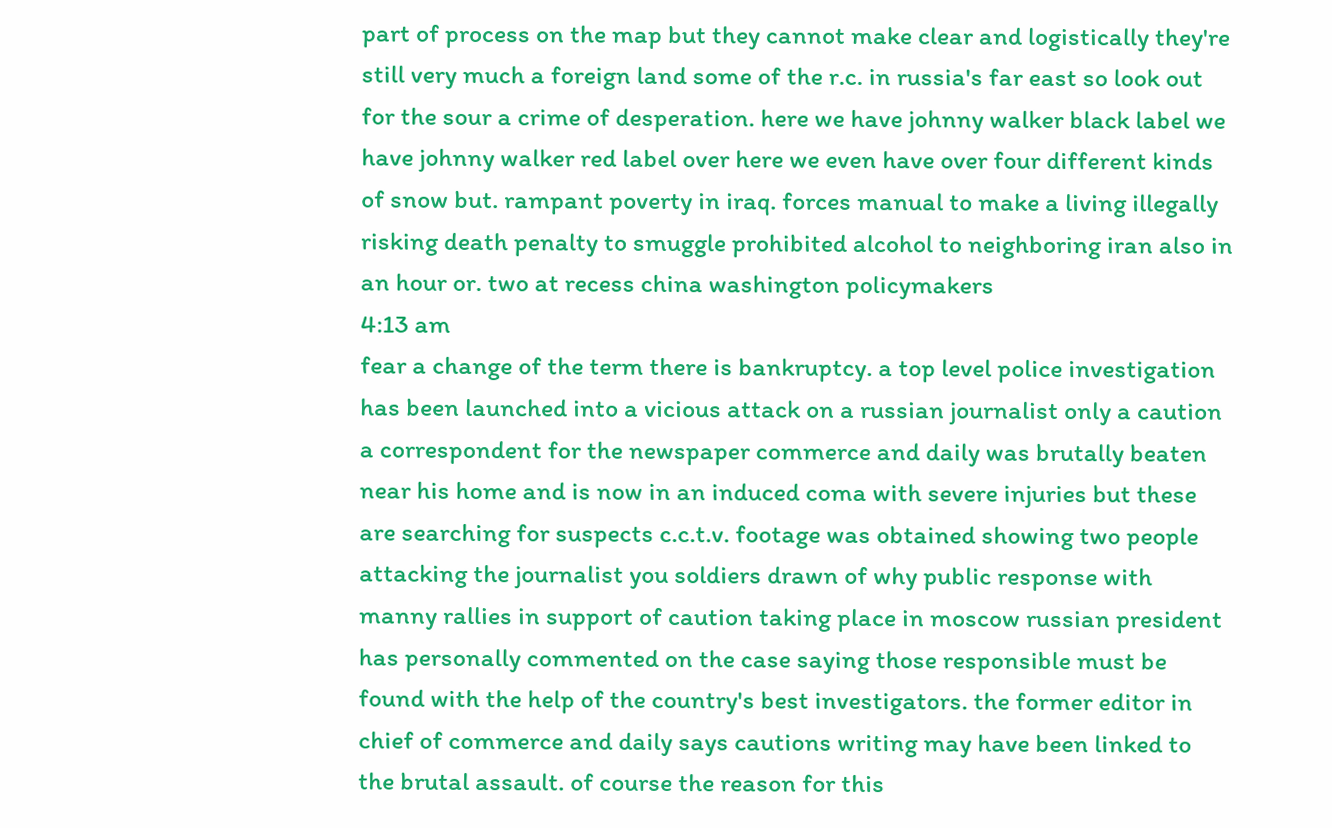part of process on the map but they cannot make clear and logistically they're still very much a foreign land some of the r.c. in russia's far east so look out for the sour a crime of desperation. here we have johnny walker black label we have johnny walker red label over here we even have over four different kinds of snow but. rampant poverty in iraq. forces manual to make a living illegally risking death penalty to smuggle prohibited alcohol to neighboring iran also in an hour or. two at recess china washington policymakers
4:13 am
fear a change of the term there is bankruptcy. a top level police investigation has been launched into a vicious attack on a russian journalist only a caution a correspondent for the newspaper commerce and daily was brutally beaten near his home and is now in an induced coma with severe injuries but these are searching for suspects c.c.t.v. footage was obtained showing two people attacking the journalist you soldiers drawn of why public response with manny rallies in support of caution taking place in moscow russian president has personally commented on the case saying those responsible must be found with the help of the country's best investigators. the former editor in chief of commerce and daily says cautions writing may have been linked to the brutal assault. of course the reason for this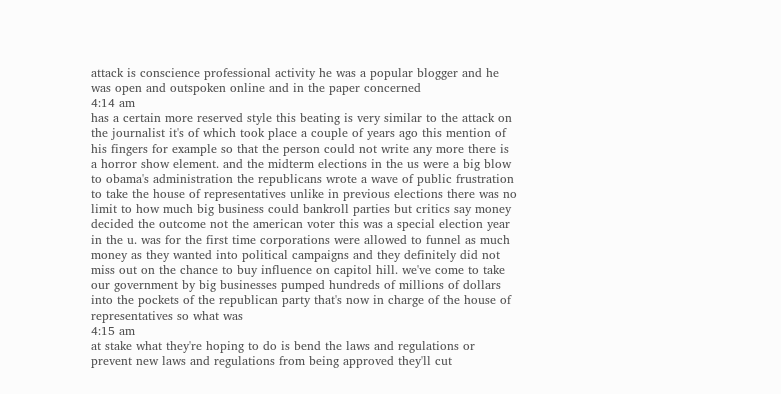attack is conscience professional activity he was a popular blogger and he was open and outspoken online and in the paper concerned
4:14 am
has a certain more reserved style this beating is very similar to the attack on the journalist it's of which took place a couple of years ago this mention of his fingers for example so that the person could not write any more there is a horror show element. and the midterm elections in the us were a big blow to obama's administration the republicans wrote a wave of public frustration to take the house of representatives unlike in previous elections there was no limit to how much big business could bankroll parties but critics say money decided the outcome not the american voter this was a special election year in the u. was for the first time corporations were allowed to funnel as much money as they wanted into political campaigns and they definitely did not miss out on the chance to buy influence on capitol hill. we've come to take our government by big businesses pumped hundreds of millions of dollars into the pockets of the republican party that's now in charge of the house of representatives so what was
4:15 am
at stake what they're hoping to do is bend the laws and regulations or prevent new laws and regulations from being approved they'll cut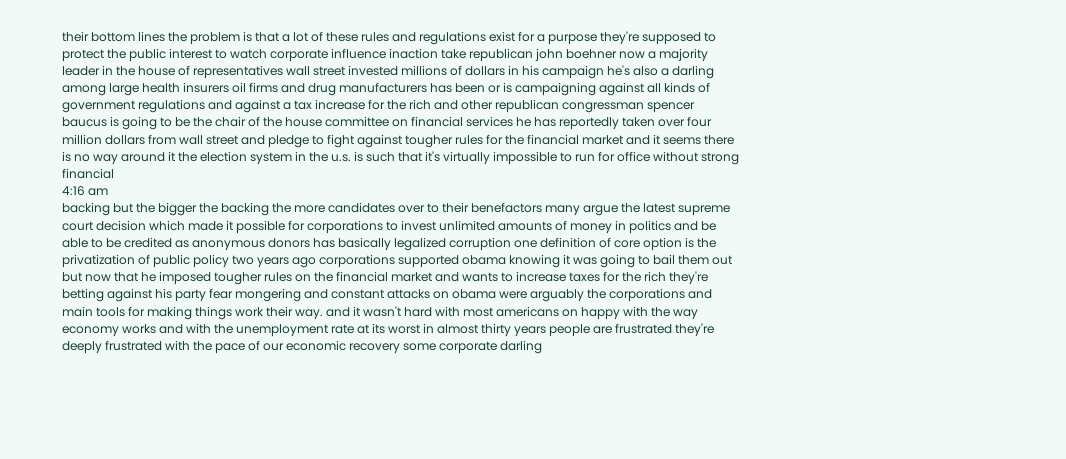their bottom lines the problem is that a lot of these rules and regulations exist for a purpose they're supposed to protect the public interest to watch corporate influence inaction take republican john boehner now a majority leader in the house of representatives wall street invested millions of dollars in his campaign he's also a darling among large health insurers oil firms and drug manufacturers has been or is campaigning against all kinds of government regulations and against a tax increase for the rich and other republican congressman spencer baucus is going to be the chair of the house committee on financial services he has reportedly taken over four million dollars from wall street and pledge to fight against tougher rules for the financial market and it seems there is no way around it the election system in the u.s. is such that it's virtually impossible to run for office without strong financial
4:16 am
backing but the bigger the backing the more candidates over to their benefactors many argue the latest supreme court decision which made it possible for corporations to invest unlimited amounts of money in politics and be able to be credited as anonymous donors has basically legalized corruption one definition of core option is the privatization of public policy two years ago corporations supported obama knowing it was going to bail them out but now that he imposed tougher rules on the financial market and wants to increase taxes for the rich they're betting against his party fear mongering and constant attacks on obama were arguably the corporations and main tools for making things work their way. and it wasn't hard with most americans on happy with the way economy works and with the unemployment rate at its worst in almost thirty years people are frustrated they're deeply frustrated with the pace of our economic recovery some corporate darling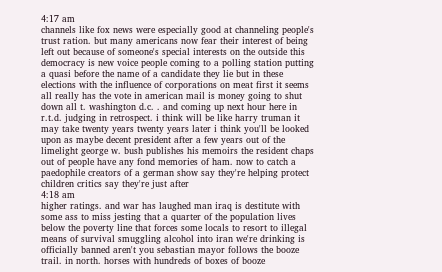4:17 am
channels like fox news were especially good at channeling people's trust ration. but many americans now fear their interest of being left out because of someone's special interests on the outside this democracy is new voice people coming to a polling station putting a quasi before the name of a candidate they lie but in these elections with the influence of corporations on meat first it seems all really has the vote in american mail is money going to shut down all t. washington d.c. . and coming up next hour here in r.t.d. judging in retrospect. i think will be like harry truman it may take twenty years twenty years later i think you'll be looked upon as maybe decent president after a few years out of the limelight george w. bush publishes his memoirs the resident chaps out of people have any fond memories of ham. now to catch a paedophile creators of a german show say they're helping protect children critics say they're just after
4:18 am
higher ratings. and war has laughed man iraq is destitute with some ass to miss jesting that a quarter of the population lives below the poverty line that forces some locals to resort to illegal means of survival smuggling alcohol into iran we're drinking is officially banned aren't you sebastian mayor follows the booze trail. in north. horses with hundreds of boxes of booze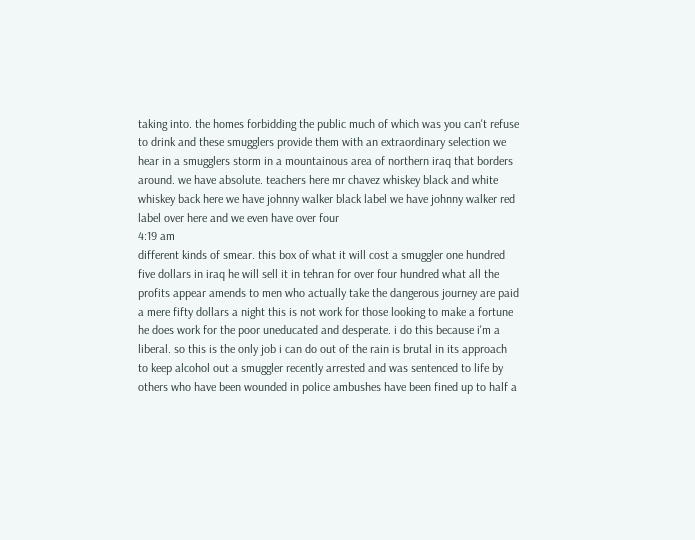taking into. the homes forbidding the public much of which was you can't refuse to drink and these smugglers provide them with an extraordinary selection we hear in a smugglers storm in a mountainous area of northern iraq that borders around. we have absolute. teachers here mr chavez whiskey black and white whiskey back here we have johnny walker black label we have johnny walker red label over here and we even have over four
4:19 am
different kinds of smear. this box of what it will cost a smuggler one hundred five dollars in iraq he will sell it in tehran for over four hundred what all the profits appear amends to men who actually take the dangerous journey are paid a mere fifty dollars a night this is not work for those looking to make a fortune he does work for the poor uneducated and desperate. i do this because i'm a liberal. so this is the only job i can do out of the rain is brutal in its approach to keep alcohol out a smuggler recently arrested and was sentenced to life by others who have been wounded in police ambushes have been fined up to half a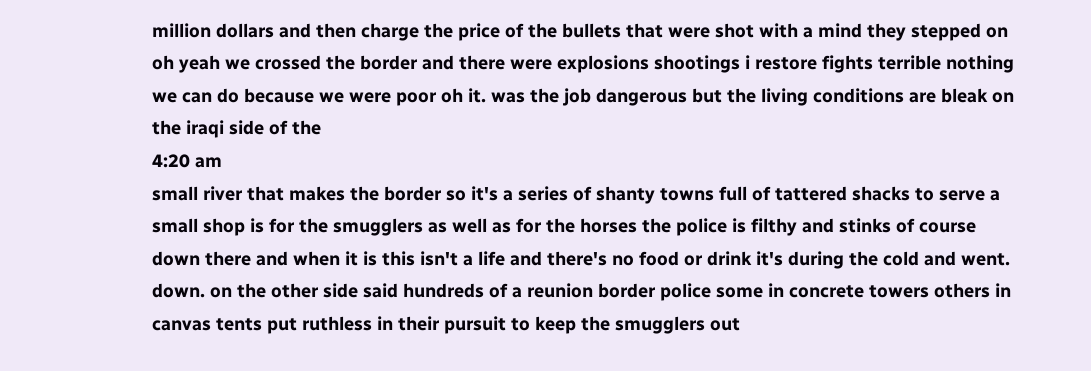million dollars and then charge the price of the bullets that were shot with a mind they stepped on oh yeah we crossed the border and there were explosions shootings i restore fights terrible nothing we can do because we were poor oh it. was the job dangerous but the living conditions are bleak on the iraqi side of the
4:20 am
small river that makes the border so it's a series of shanty towns full of tattered shacks to serve a small shop is for the smugglers as well as for the horses the police is filthy and stinks of course down there and when it is this isn't a life and there's no food or drink it's during the cold and went. down. on the other side said hundreds of a reunion border police some in concrete towers others in canvas tents put ruthless in their pursuit to keep the smugglers out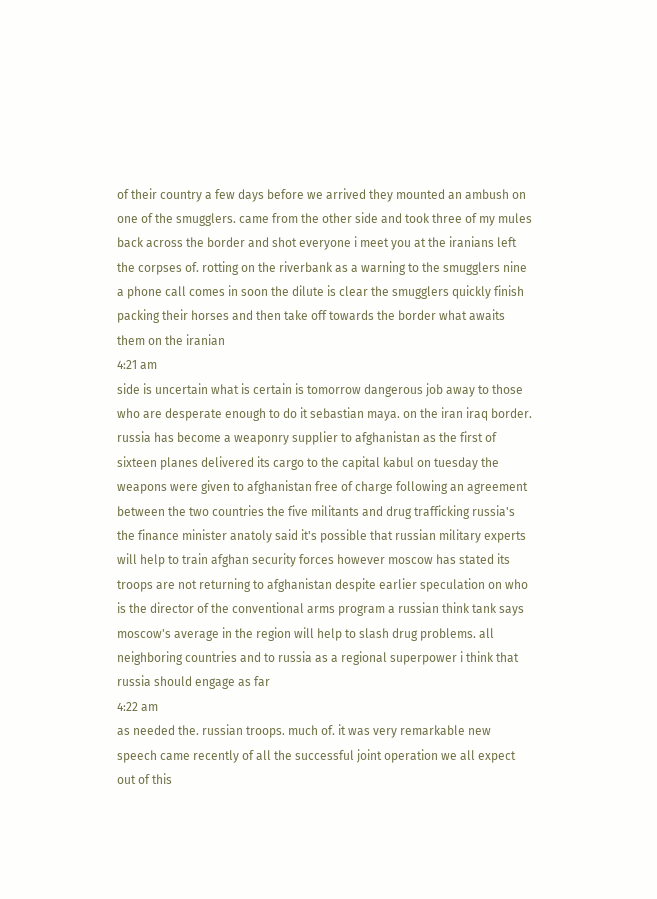of their country a few days before we arrived they mounted an ambush on one of the smugglers. came from the other side and took three of my mules back across the border and shot everyone i meet you at the iranians left the corpses of. rotting on the riverbank as a warning to the smugglers nine a phone call comes in soon the dilute is clear the smugglers quickly finish packing their horses and then take off towards the border what awaits them on the iranian
4:21 am
side is uncertain what is certain is tomorrow dangerous job away to those who are desperate enough to do it sebastian maya. on the iran iraq border. russia has become a weaponry supplier to afghanistan as the first of sixteen planes delivered its cargo to the capital kabul on tuesday the weapons were given to afghanistan free of charge following an agreement between the two countries the five militants and drug trafficking russia's the finance minister anatoly said it's possible that russian military experts will help to train afghan security forces however moscow has stated its troops are not returning to afghanistan despite earlier speculation on who is the director of the conventional arms program a russian think tank says moscow's average in the region will help to slash drug problems. all neighboring countries and to russia as a regional superpower i think that russia should engage as far
4:22 am
as needed the. russian troops. much of. it was very remarkable new speech came recently of all the successful joint operation we all expect out of this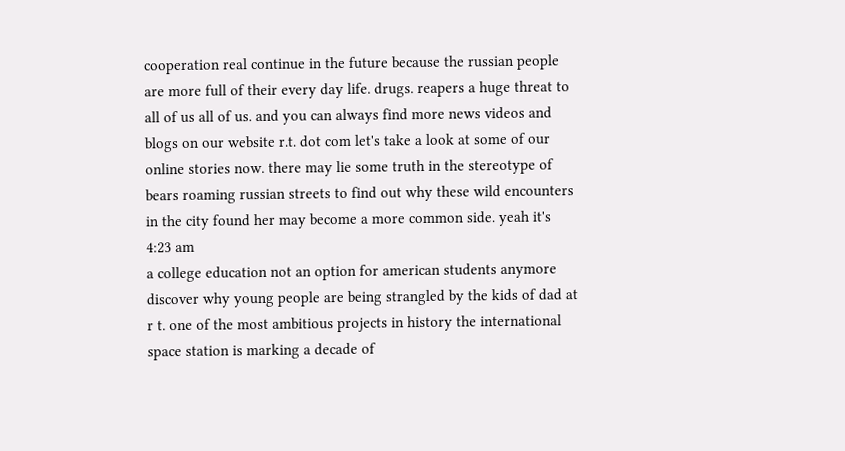cooperation real continue in the future because the russian people are more full of their every day life. drugs. reapers a huge threat to all of us all of us. and you can always find more news videos and blogs on our website r.t. dot com let's take a look at some of our online stories now. there may lie some truth in the stereotype of bears roaming russian streets to find out why these wild encounters in the city found her may become a more common side. yeah it's
4:23 am
a college education not an option for american students anymore discover why young people are being strangled by the kids of dad at r t. one of the most ambitious projects in history the international space station is marking a decade of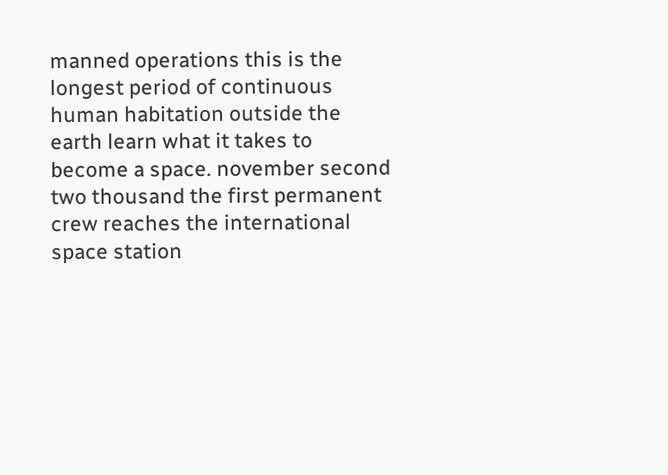manned operations this is the longest period of continuous human habitation outside the earth learn what it takes to become a space. november second two thousand the first permanent crew reaches the international space station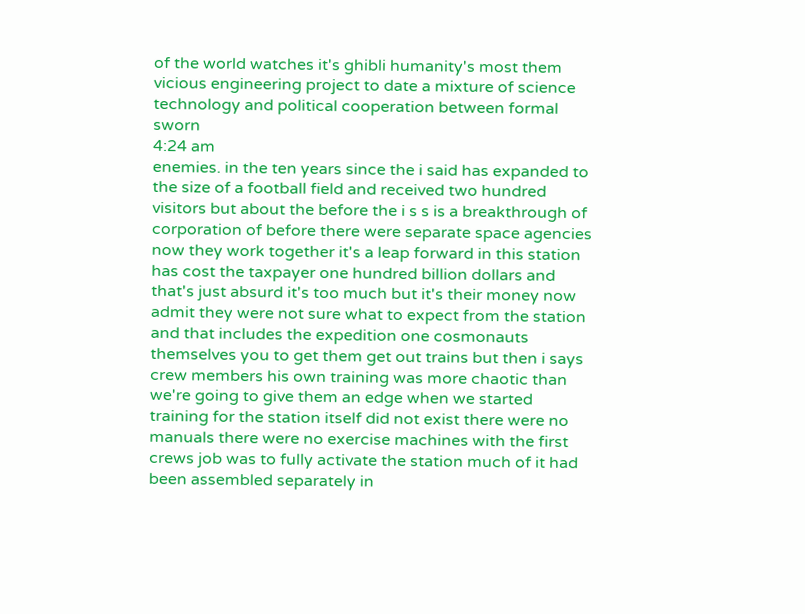of the world watches it's ghibli humanity's most them vicious engineering project to date a mixture of science technology and political cooperation between formal sworn
4:24 am
enemies. in the ten years since the i said has expanded to the size of a football field and received two hundred visitors but about the before the i s s is a breakthrough of corporation of before there were separate space agencies now they work together it's a leap forward in this station has cost the taxpayer one hundred billion dollars and that's just absurd it's too much but it's their money now admit they were not sure what to expect from the station and that includes the expedition one cosmonauts themselves you to get them get out trains but then i says crew members his own training was more chaotic than we're going to give them an edge when we started training for the station itself did not exist there were no manuals there were no exercise machines with the first crews job was to fully activate the station much of it had been assembled separately in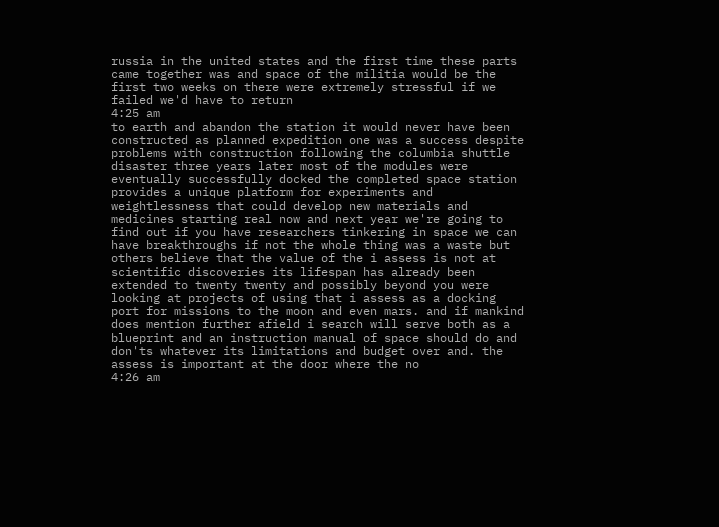russia in the united states and the first time these parts came together was and space of the militia would be the first two weeks on there were extremely stressful if we failed we'd have to return
4:25 am
to earth and abandon the station it would never have been constructed as planned expedition one was a success despite problems with construction following the columbia shuttle disaster three years later most of the modules were eventually successfully docked the completed space station provides a unique platform for experiments and weightlessness that could develop new materials and medicines starting real now and next year we're going to find out if you have researchers tinkering in space we can have breakthroughs if not the whole thing was a waste but others believe that the value of the i assess is not at scientific discoveries its lifespan has already been extended to twenty twenty and possibly beyond you were looking at projects of using that i assess as a docking port for missions to the moon and even mars. and if mankind does mention further afield i search will serve both as a blueprint and an instruction manual of space should do and don'ts whatever its limitations and budget over and. the assess is important at the door where the no
4:26 am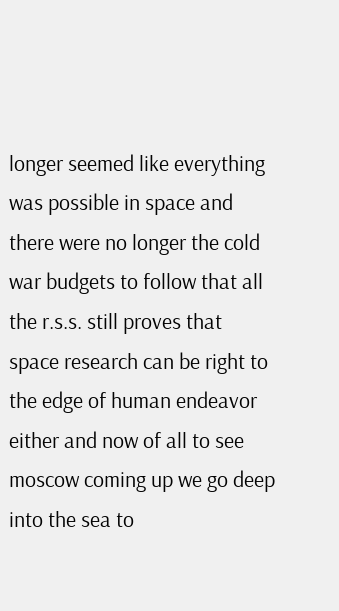longer seemed like everything was possible in space and there were no longer the cold war budgets to follow that all the r.s.s. still proves that space research can be right to the edge of human endeavor either and now of all to see moscow coming up we go deep into the sea to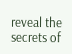reveal the secrets of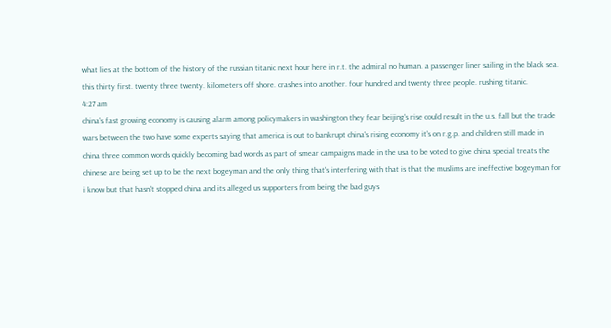what lies at the bottom of the history of the russian titanic next hour here in r.t. the admiral no human. a passenger liner sailing in the black sea. this thirty first. twenty three twenty. kilometers off shore. crashes into another. four hundred and twenty three people. rushing titanic.
4:27 am
china's fast growing economy is causing alarm among policymakers in washington they fear beijing's rise could result in the u.s. fall but the trade wars between the two have some experts saying that america is out to bankrupt china's rising economy it's on r.g.p. and children still made in china three common words quickly becoming bad words as part of smear campaigns made in the usa to be voted to give china special treats the chinese are being set up to be the next bogeyman and the only thing that's interfering with that is that the muslims are ineffective bogeyman for i know but that hasn't stopped china and its alleged us supporters from being the bad guys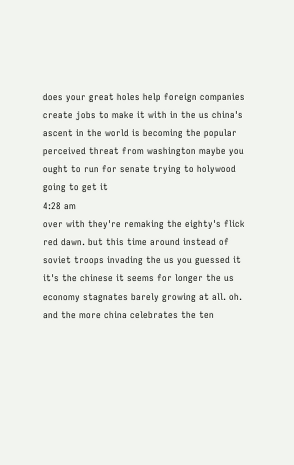does your great holes help foreign companies create jobs to make it with in the us china's ascent in the world is becoming the popular perceived threat from washington maybe you ought to run for senate trying to holywood going to get it
4:28 am
over with they're remaking the eighty's flick red dawn. but this time around instead of soviet troops invading the us you guessed it it's the chinese it seems for longer the us economy stagnates barely growing at all. oh. and the more china celebrates the ten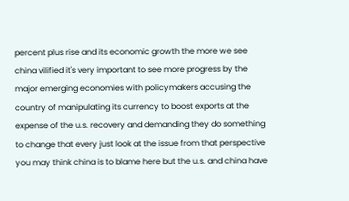percent plus rise and its economic growth the more we see china vilified it's very important to see more progress by the major emerging economies with policymakers accusing the country of manipulating its currency to boost exports at the expense of the u.s. recovery and demanding they do something to change that every just look at the issue from that perspective you may think china is to blame here but the u.s. and china have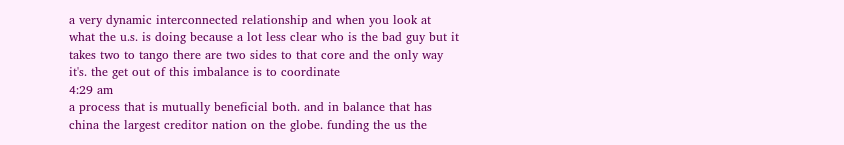a very dynamic interconnected relationship and when you look at what the u.s. is doing because a lot less clear who is the bad guy but it takes two to tango there are two sides to that core and the only way it's. the get out of this imbalance is to coordinate
4:29 am
a process that is mutually beneficial both. and in balance that has china the largest creditor nation on the globe. funding the us the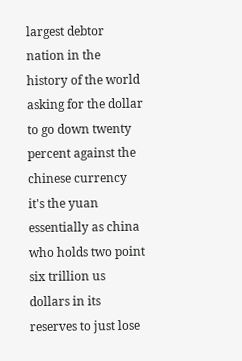largest debtor nation in the history of the world asking for the dollar to go down twenty percent against the chinese currency it's the yuan essentially as china who holds two point six trillion us dollars in its reserves to just lose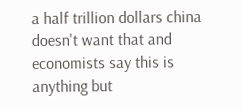a half trillion dollars china doesn't want that and economists say this is anything but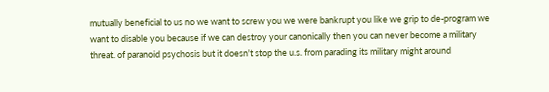mutually beneficial to us no we want to screw you we were bankrupt you like we grip to de-program we want to disable you because if we can destroy your canonically then you can never become a military threat. of paranoid psychosis but it doesn't stop the u.s. from parading its military might around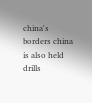china's borders china is also held drills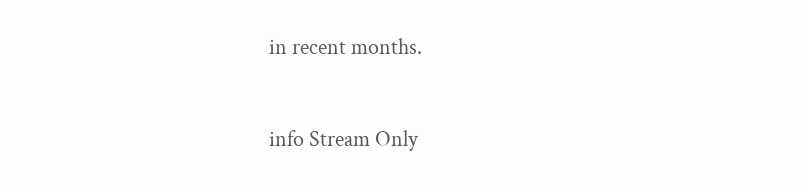in recent months.


info Stream Only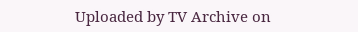Uploaded by TV Archive on